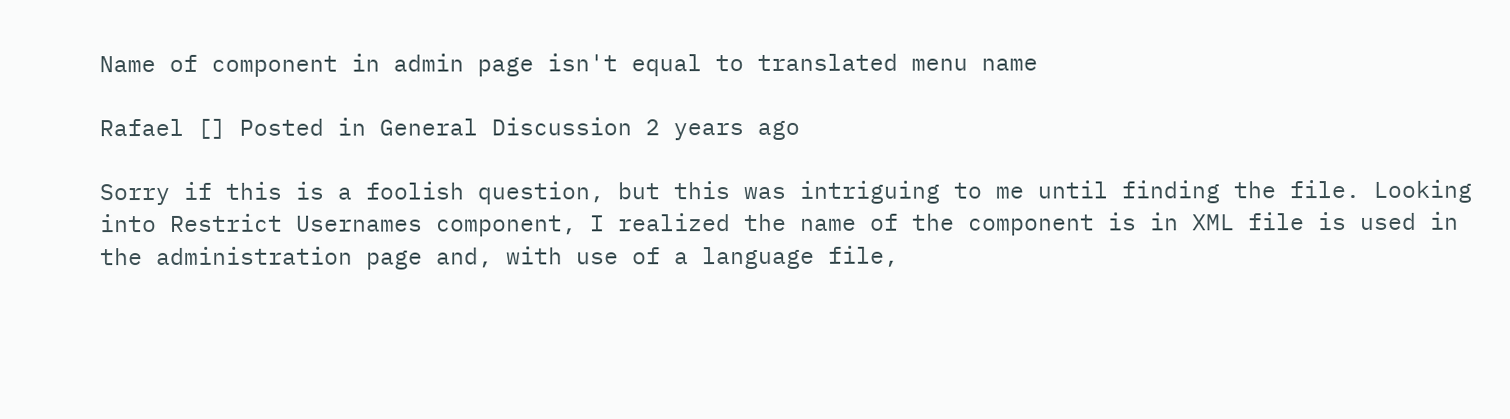Name of component in admin page isn't equal to translated menu name

Rafael [] Posted in General Discussion 2 years ago

Sorry if this is a foolish question, but this was intriguing to me until finding the file. Looking into Restrict Usernames component, I realized the name of the component is in XML file is used in the administration page and, with use of a language file,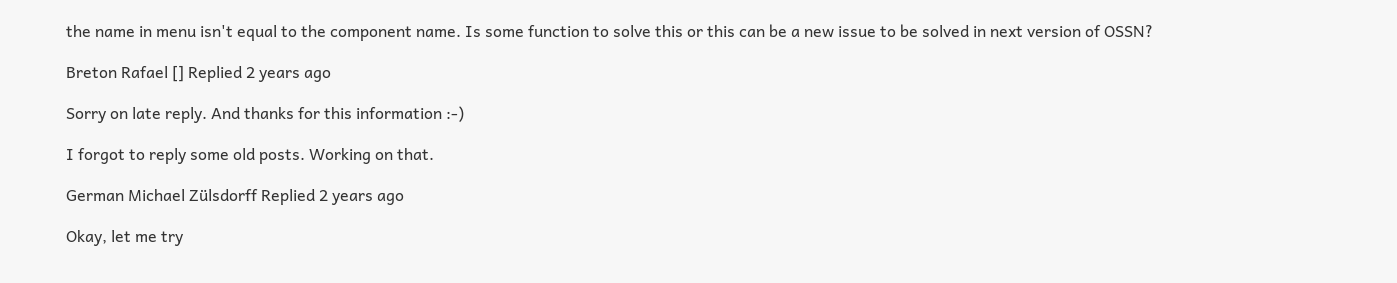the name in menu isn't equal to the component name. Is some function to solve this or this can be a new issue to be solved in next version of OSSN?

Breton Rafael [] Replied 2 years ago

Sorry on late reply. And thanks for this information :-)

I forgot to reply some old posts. Working on that.

German Michael Zülsdorff Replied 2 years ago

Okay, let me try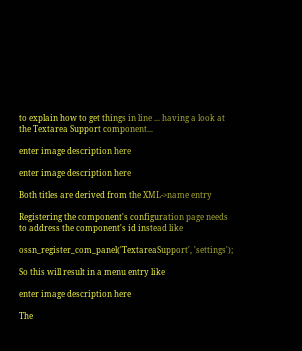to explain how to get things in line ... having a look at the Textarea Support component...

enter image description here

enter image description here

Both titles are derived from the XML->name entry

Registering the component's configuration page needs to address the component's id instead like

ossn_register_com_panel('TextareaSupport', 'settings');

So this will result in a menu entry like

enter image description here

The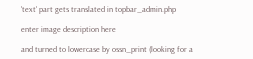'text' part gets translated in topbar_admin.php

enter image description here

and turned to lowercase by ossn_print (looking for a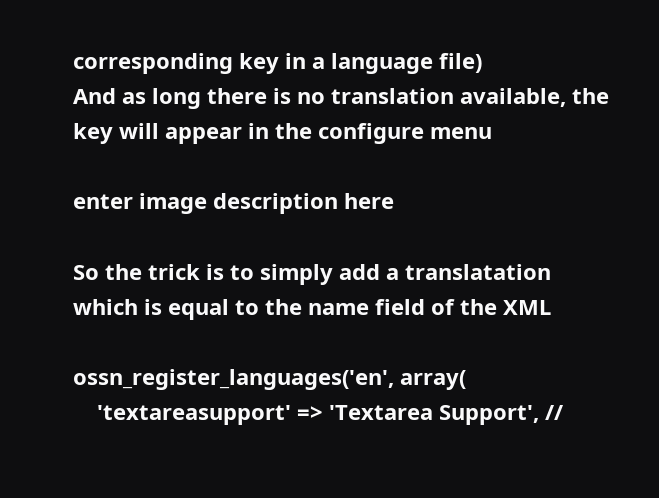corresponding key in a language file)
And as long there is no translation available, the key will appear in the configure menu

enter image description here

So the trick is to simply add a translatation which is equal to the name field of the XML

ossn_register_languages('en', array(
    'textareasupport' => 'Textarea Support', //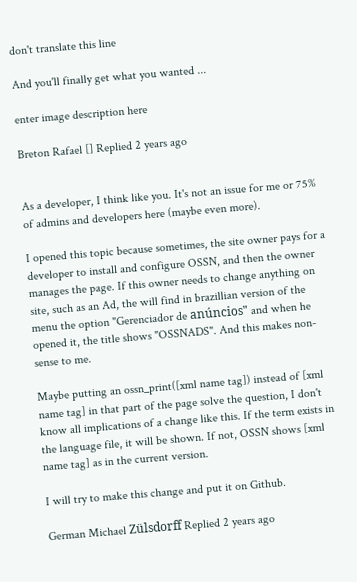don't translate this line

And you'll finally get what you wanted ...

enter image description here

Breton Rafael [] Replied 2 years ago


As a developer, I think like you. It's not an issue for me or 75% of admins and developers here (maybe even more).

I opened this topic because sometimes, the site owner pays for a developer to install and configure OSSN, and then the owner manages the page. If this owner needs to change anything on site, such as an Ad, the will find in brazillian version of the menu the option "Gerenciador de anúncios" and when he opened it, the title shows "OSSNADS". And this makes non-sense to me.

Maybe putting an ossn_print([xml name tag]) instead of [xml name tag] in that part of the page solve the question, I don't know all implications of a change like this. If the term exists in the language file, it will be shown. If not, OSSN shows [xml name tag] as in the current version.

I will try to make this change and put it on Github.

German Michael Zülsdorff Replied 2 years ago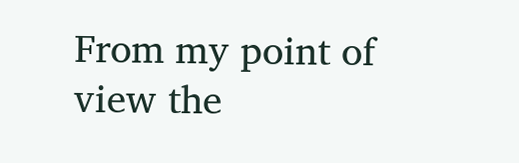From my point of view the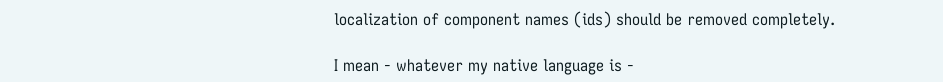localization of component names (ids) should be removed completely.

I mean - whatever my native language is -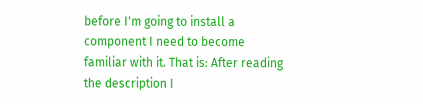before I'm going to install a component I need to become familiar with it. That is: After reading the description I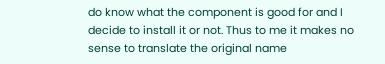do know what the component is good for and I decide to install it or not. Thus to me it makes no sense to translate the original name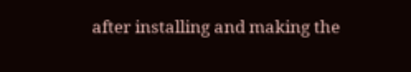after installing and making the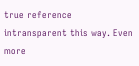true reference intransparent this way. Even more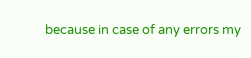because in case of any errors my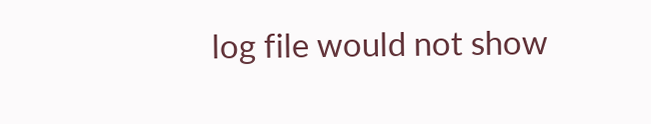log file would not show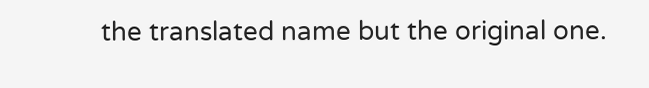the translated name but the original one.